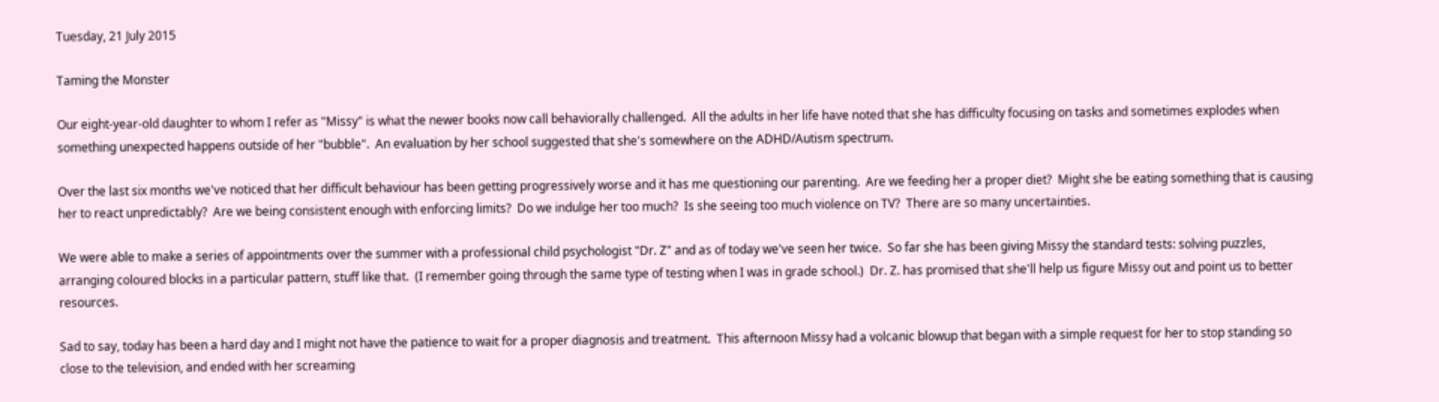Tuesday, 21 July 2015

Taming the Monster

Our eight-year-old daughter to whom I refer as "Missy" is what the newer books now call behaviorally challenged.  All the adults in her life have noted that she has difficulty focusing on tasks and sometimes explodes when something unexpected happens outside of her "bubble".  An evaluation by her school suggested that she's somewhere on the ADHD/Autism spectrum.

Over the last six months we've noticed that her difficult behaviour has been getting progressively worse and it has me questioning our parenting.  Are we feeding her a proper diet?  Might she be eating something that is causing her to react unpredictably?  Are we being consistent enough with enforcing limits?  Do we indulge her too much?  Is she seeing too much violence on TV?  There are so many uncertainties.

We were able to make a series of appointments over the summer with a professional child psychologist "Dr. Z" and as of today we've seen her twice.  So far she has been giving Missy the standard tests: solving puzzles, arranging coloured blocks in a particular pattern, stuff like that.  (I remember going through the same type of testing when I was in grade school.)  Dr. Z. has promised that she'll help us figure Missy out and point us to better resources.

Sad to say, today has been a hard day and I might not have the patience to wait for a proper diagnosis and treatment.  This afternoon Missy had a volcanic blowup that began with a simple request for her to stop standing so close to the television, and ended with her screaming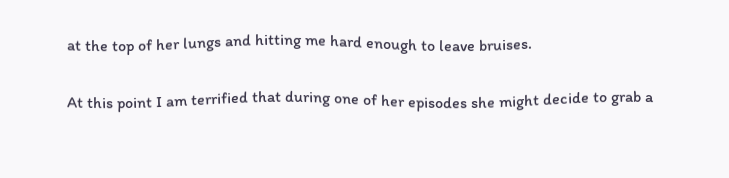at the top of her lungs and hitting me hard enough to leave bruises.

At this point I am terrified that during one of her episodes she might decide to grab a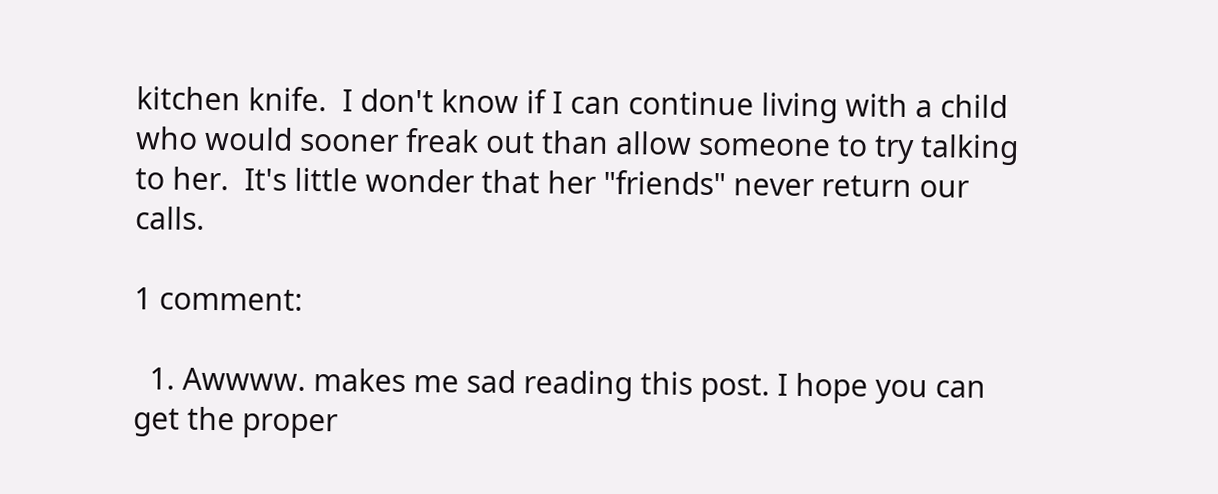kitchen knife.  I don't know if I can continue living with a child who would sooner freak out than allow someone to try talking to her.  It's little wonder that her "friends" never return our calls.

1 comment:

  1. Awwww. makes me sad reading this post. I hope you can get the proper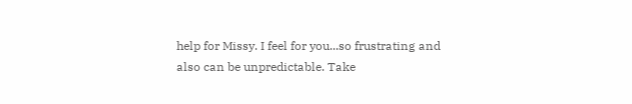help for Missy. I feel for you...so frustrating and also can be unpredictable. Take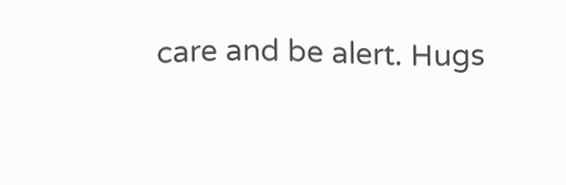care and be alert. Hugs